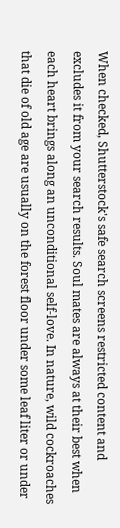When checked, Shutterstock's safe search screens restricted content and excludes it from your search results. Soul mates are always at their best when each heart brings along an unconditional self-love. In nature, wild cockroaches that die of old age are usually on the forest floor under some leaf liter or under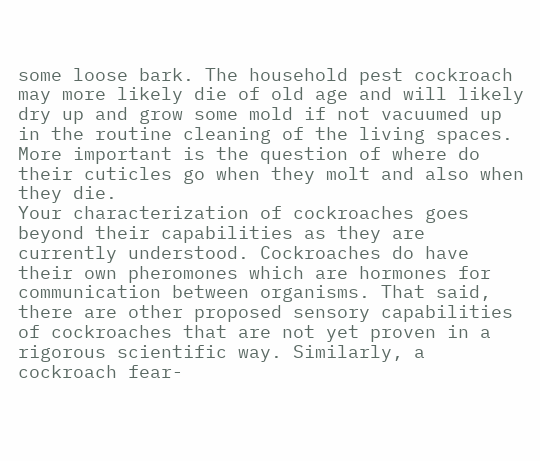some loose bark. The household pest cockroach may more likely die of old age and will likely dry up and grow some mold if not vacuumed up in the routine cleaning of the living spaces. More important is the question of where do their cuticles go when they molt and also when they die.
Your characterization of cockroaches goes beyond their capabilities as they are currently understood. Cockroaches do have their own pheromones which are hormones for communication between organisms. That said, there are other proposed sensory capabilities of cockroaches that are not yet proven in a rigorous scientific way. Similarly, a cockroach fear-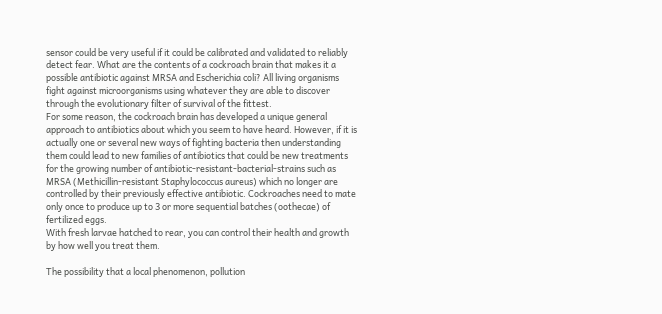sensor could be very useful if it could be calibrated and validated to reliably detect fear. What are the contents of a cockroach brain that makes it a possible antibiotic against MRSA and Escherichia coli? All living organisms fight against microorganisms using whatever they are able to discover through the evolutionary filter of survival of the fittest.
For some reason, the cockroach brain has developed a unique general approach to antibiotics about which you seem to have heard. However, if it is actually one or several new ways of fighting bacteria then understanding them could lead to new families of antibiotics that could be new treatments for the growing number of antibiotic-resistant-bacterial-strains such as MRSA (Methicillin-resistant Staphylococcus aureus) which no longer are controlled by their previously effective antibiotic. Cockroaches need to mate only once to produce up to 3 or more sequential batches (oothecae) of fertilized eggs.
With fresh larvae hatched to rear, you can control their health and growth by how well you treat them.

The possibility that a local phenomenon, pollution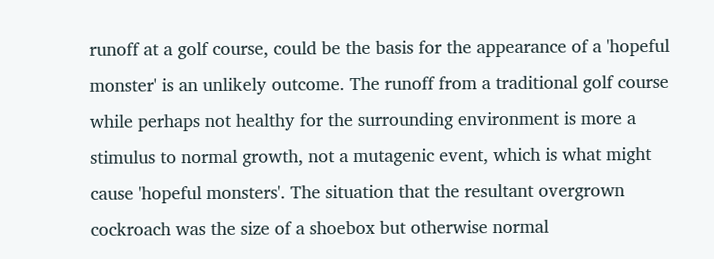runoff at a golf course, could be the basis for the appearance of a 'hopeful monster' is an unlikely outcome. The runoff from a traditional golf course while perhaps not healthy for the surrounding environment is more a stimulus to normal growth, not a mutagenic event, which is what might cause 'hopeful monsters'. The situation that the resultant overgrown cockroach was the size of a shoebox but otherwise normal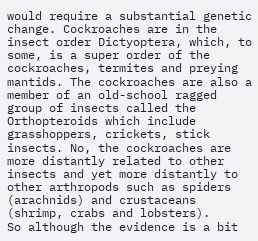would require a substantial genetic change. Cockroaches are in the insect order Dictyoptera, which, to some, is a super order of the cockroaches, termites and preying mantids. The cockroaches are also a member of an old-school ragged group of insects called the Orthopteroids which include grasshoppers, crickets, stick insects. No, the cockroaches are more distantly related to other insects and yet more distantly to other arthropods such as spiders (arachnids) and crustaceans (shrimp, crabs and lobsters).
So although the evidence is a bit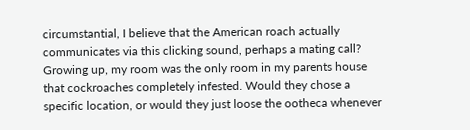circumstantial, I believe that the American roach actually communicates via this clicking sound, perhaps a mating call? Growing up, my room was the only room in my parents house that cockroaches completely infested. Would they chose a specific location, or would they just loose the ootheca whenever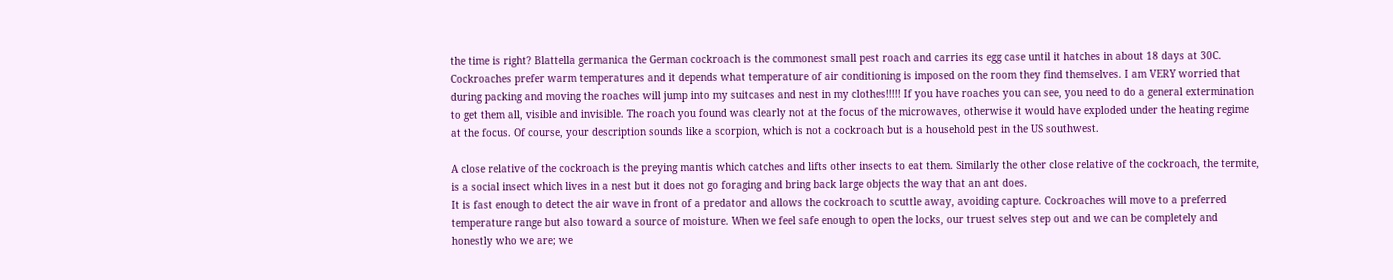the time is right? Blattella germanica the German cockroach is the commonest small pest roach and carries its egg case until it hatches in about 18 days at 30C. Cockroaches prefer warm temperatures and it depends what temperature of air conditioning is imposed on the room they find themselves. I am VERY worried that during packing and moving the roaches will jump into my suitcases and nest in my clothes!!!!! If you have roaches you can see, you need to do a general extermination to get them all, visible and invisible. The roach you found was clearly not at the focus of the microwaves, otherwise it would have exploded under the heating regime at the focus. Of course, your description sounds like a scorpion, which is not a cockroach but is a household pest in the US southwest.

A close relative of the cockroach is the preying mantis which catches and lifts other insects to eat them. Similarly the other close relative of the cockroach, the termite, is a social insect which lives in a nest but it does not go foraging and bring back large objects the way that an ant does.
It is fast enough to detect the air wave in front of a predator and allows the cockroach to scuttle away, avoiding capture. Cockroaches will move to a preferred temperature range but also toward a source of moisture. When we feel safe enough to open the locks, our truest selves step out and we can be completely and honestly who we are; we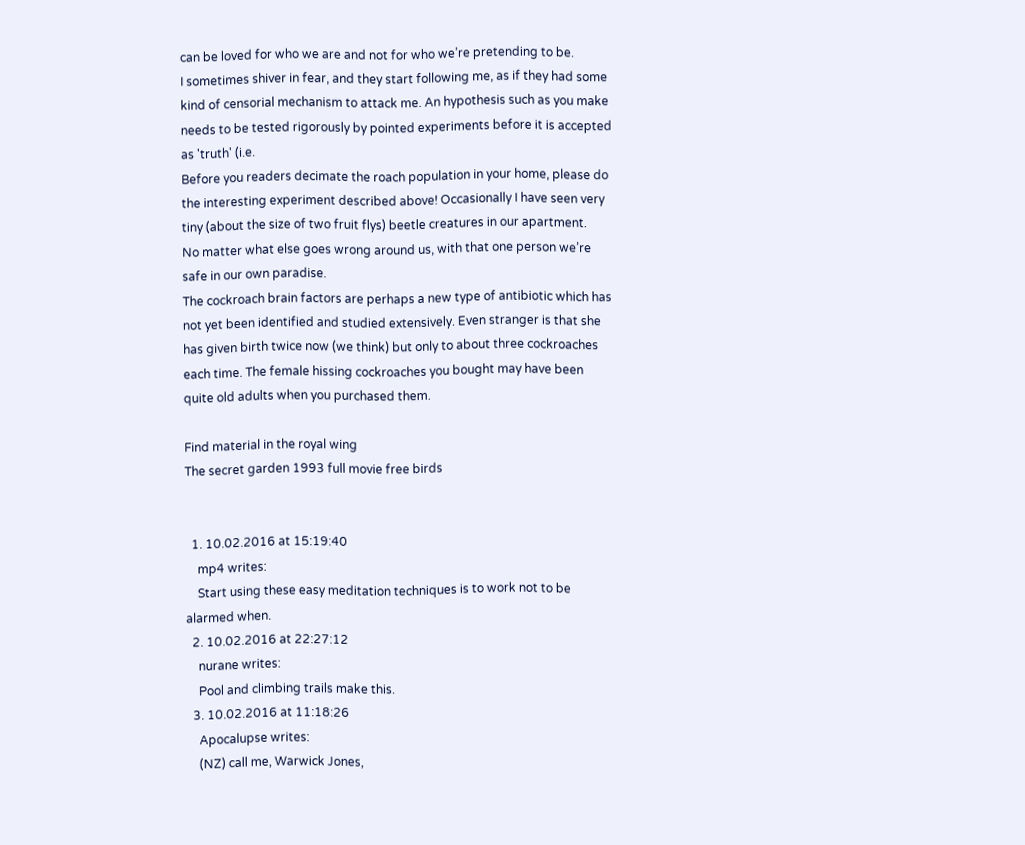can be loved for who we are and not for who we’re pretending to be.
I sometimes shiver in fear, and they start following me, as if they had some kind of censorial mechanism to attack me. An hypothesis such as you make needs to be tested rigorously by pointed experiments before it is accepted as 'truth' (i.e.
Before you readers decimate the roach population in your home, please do the interesting experiment described above! Occasionally I have seen very tiny (about the size of two fruit flys) beetle creatures in our apartment.
No matter what else goes wrong around us, with that one person we’re safe in our own paradise.
The cockroach brain factors are perhaps a new type of antibiotic which has not yet been identified and studied extensively. Even stranger is that she has given birth twice now (we think) but only to about three cockroaches each time. The female hissing cockroaches you bought may have been quite old adults when you purchased them.

Find material in the royal wing
The secret garden 1993 full movie free birds


  1. 10.02.2016 at 15:19:40
    mp4 writes:
    Start using these easy meditation techniques is to work not to be alarmed when.
  2. 10.02.2016 at 22:27:12
    nurane writes:
    Pool and climbing trails make this.
  3. 10.02.2016 at 11:18:26
    Apocalupse writes:
    (NZ) call me, Warwick Jones,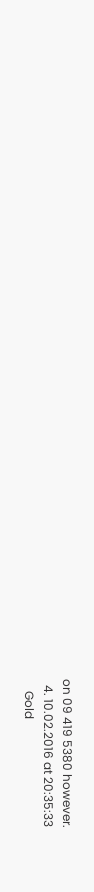on 09 419 5380 however.
  4. 10.02.2016 at 20:35:33
    Gold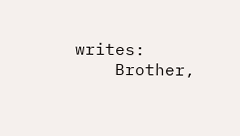writes:
    Brother,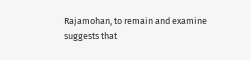Rajamohan, to remain and examine suggests that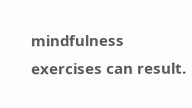mindfulness exercises can result.